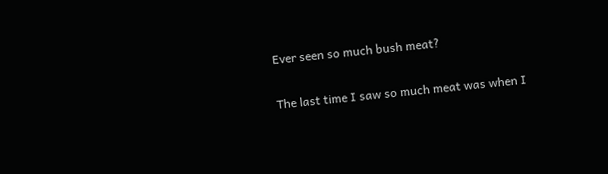Ever seen so much bush meat?

The last time I saw so much meat was when I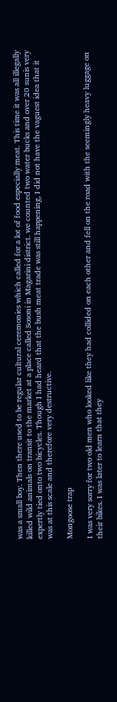was a small boy. Then there used to be regular cultural ceremonies which called for a lot of food especially meat. This time it was all illegally killed wild animals on transit to the market at a place called Sosoni in Magarini district. we counted two water bucks and over 20 sunis very expertly tied onto two bicycles. Though I had heard that the bush meat trade was still happening, I did not have the vaguest idea that it was at this scale and therefore very destructive.

Mongoose trap

I was very sorry for two old men who looked like they had collided on each other and fell on the road with the seemingly heavy luggage on their bikes. I was later to learn that they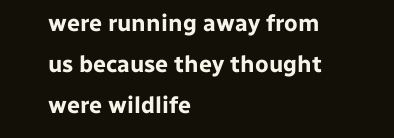were running away from us because they thought were wildlife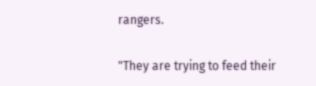rangers.

"They are trying to feed their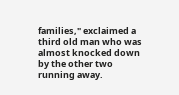families," exclaimed a third old man who was almost knocked down by the other two running away.